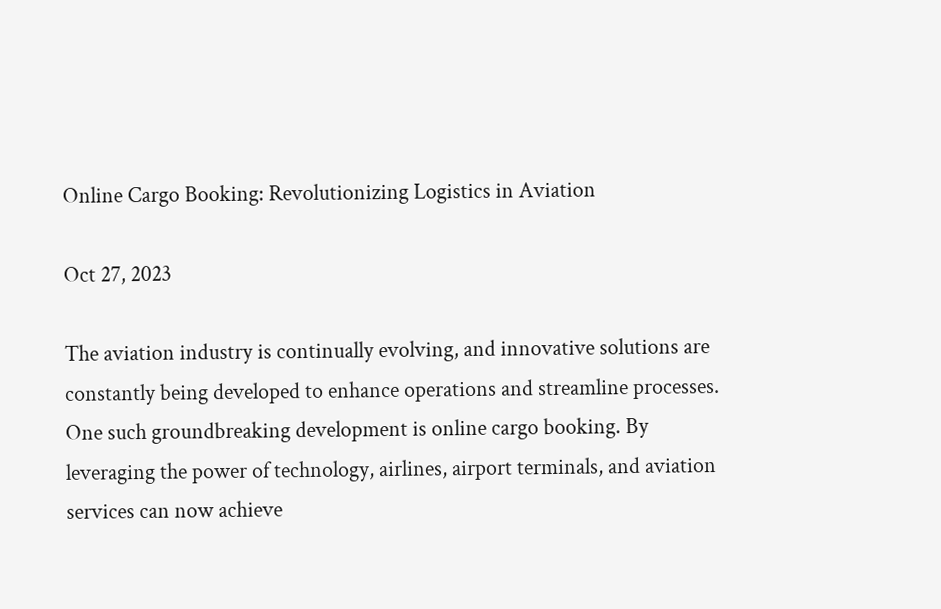Online Cargo Booking: Revolutionizing Logistics in Aviation

Oct 27, 2023

The aviation industry is continually evolving, and innovative solutions are constantly being developed to enhance operations and streamline processes. One such groundbreaking development is online cargo booking. By leveraging the power of technology, airlines, airport terminals, and aviation services can now achieve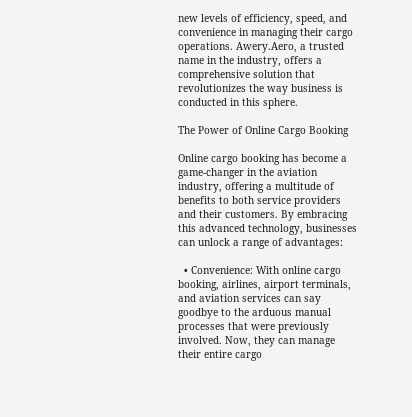new levels of efficiency, speed, and convenience in managing their cargo operations. Awery.Aero, a trusted name in the industry, offers a comprehensive solution that revolutionizes the way business is conducted in this sphere.

The Power of Online Cargo Booking

Online cargo booking has become a game-changer in the aviation industry, offering a multitude of benefits to both service providers and their customers. By embracing this advanced technology, businesses can unlock a range of advantages:

  • Convenience: With online cargo booking, airlines, airport terminals, and aviation services can say goodbye to the arduous manual processes that were previously involved. Now, they can manage their entire cargo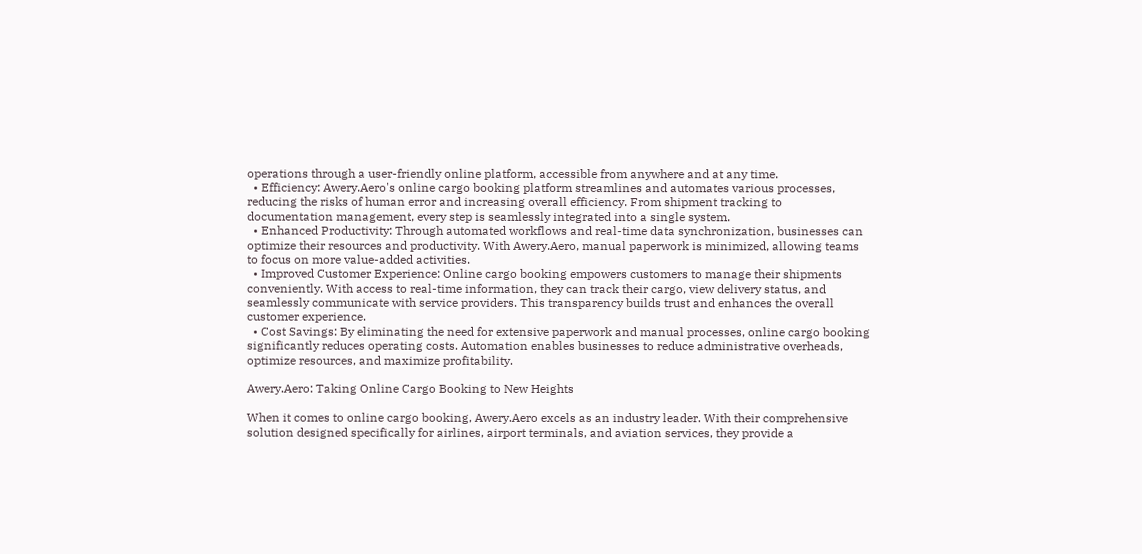operations through a user-friendly online platform, accessible from anywhere and at any time.
  • Efficiency: Awery.Aero's online cargo booking platform streamlines and automates various processes, reducing the risks of human error and increasing overall efficiency. From shipment tracking to documentation management, every step is seamlessly integrated into a single system.
  • Enhanced Productivity: Through automated workflows and real-time data synchronization, businesses can optimize their resources and productivity. With Awery.Aero, manual paperwork is minimized, allowing teams to focus on more value-added activities.
  • Improved Customer Experience: Online cargo booking empowers customers to manage their shipments conveniently. With access to real-time information, they can track their cargo, view delivery status, and seamlessly communicate with service providers. This transparency builds trust and enhances the overall customer experience.
  • Cost Savings: By eliminating the need for extensive paperwork and manual processes, online cargo booking significantly reduces operating costs. Automation enables businesses to reduce administrative overheads, optimize resources, and maximize profitability.

Awery.Aero: Taking Online Cargo Booking to New Heights

When it comes to online cargo booking, Awery.Aero excels as an industry leader. With their comprehensive solution designed specifically for airlines, airport terminals, and aviation services, they provide a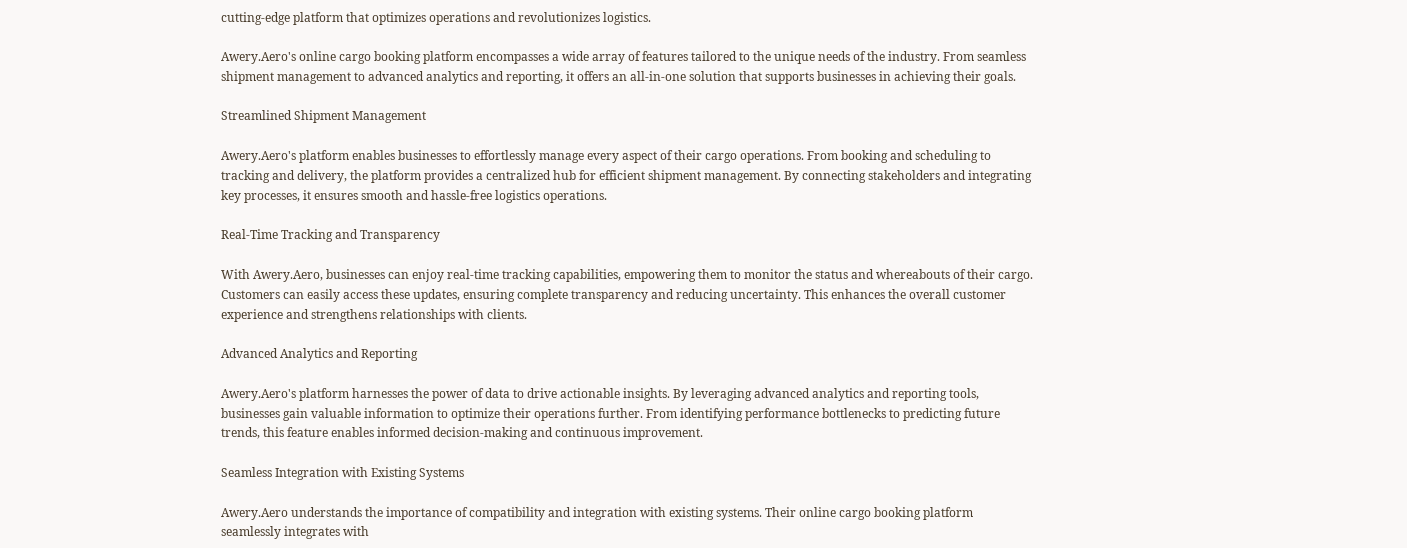cutting-edge platform that optimizes operations and revolutionizes logistics.

Awery.Aero's online cargo booking platform encompasses a wide array of features tailored to the unique needs of the industry. From seamless shipment management to advanced analytics and reporting, it offers an all-in-one solution that supports businesses in achieving their goals.

Streamlined Shipment Management

Awery.Aero's platform enables businesses to effortlessly manage every aspect of their cargo operations. From booking and scheduling to tracking and delivery, the platform provides a centralized hub for efficient shipment management. By connecting stakeholders and integrating key processes, it ensures smooth and hassle-free logistics operations.

Real-Time Tracking and Transparency

With Awery.Aero, businesses can enjoy real-time tracking capabilities, empowering them to monitor the status and whereabouts of their cargo. Customers can easily access these updates, ensuring complete transparency and reducing uncertainty. This enhances the overall customer experience and strengthens relationships with clients.

Advanced Analytics and Reporting

Awery.Aero's platform harnesses the power of data to drive actionable insights. By leveraging advanced analytics and reporting tools, businesses gain valuable information to optimize their operations further. From identifying performance bottlenecks to predicting future trends, this feature enables informed decision-making and continuous improvement.

Seamless Integration with Existing Systems

Awery.Aero understands the importance of compatibility and integration with existing systems. Their online cargo booking platform seamlessly integrates with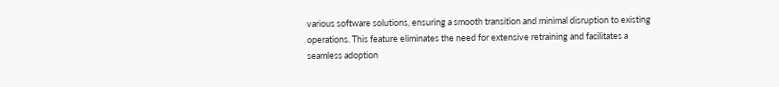various software solutions, ensuring a smooth transition and minimal disruption to existing operations. This feature eliminates the need for extensive retraining and facilitates a seamless adoption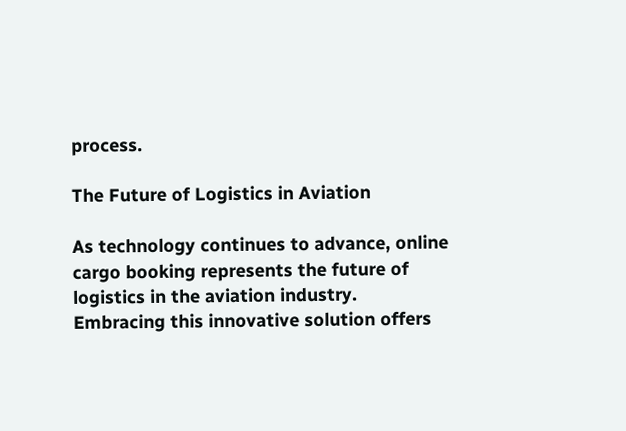process.

The Future of Logistics in Aviation

As technology continues to advance, online cargo booking represents the future of logistics in the aviation industry. Embracing this innovative solution offers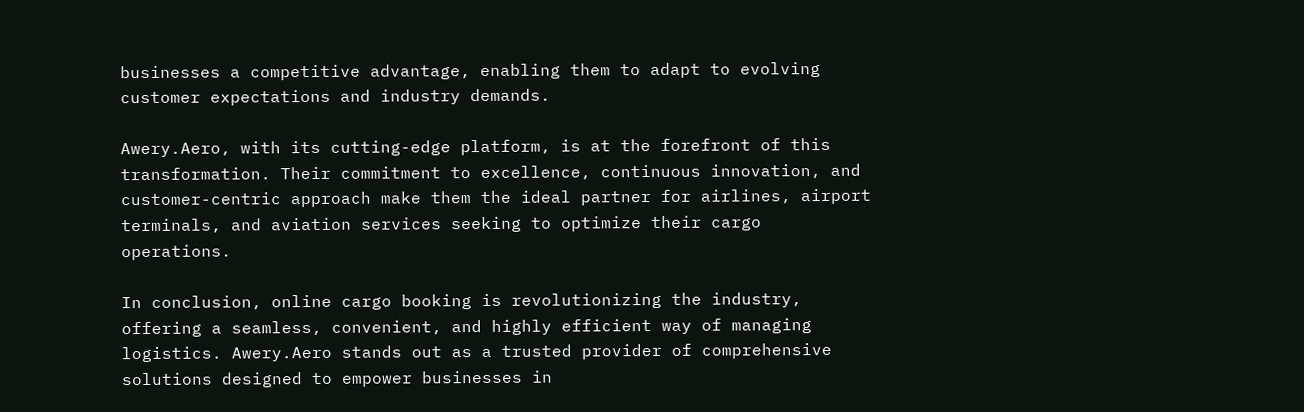businesses a competitive advantage, enabling them to adapt to evolving customer expectations and industry demands.

Awery.Aero, with its cutting-edge platform, is at the forefront of this transformation. Their commitment to excellence, continuous innovation, and customer-centric approach make them the ideal partner for airlines, airport terminals, and aviation services seeking to optimize their cargo operations.

In conclusion, online cargo booking is revolutionizing the industry, offering a seamless, convenient, and highly efficient way of managing logistics. Awery.Aero stands out as a trusted provider of comprehensive solutions designed to empower businesses in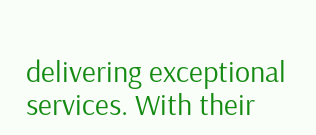delivering exceptional services. With their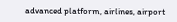advanced platform, airlines, airport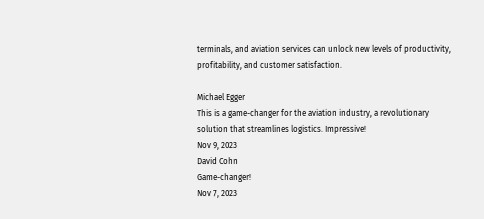terminals, and aviation services can unlock new levels of productivity, profitability, and customer satisfaction.

Michael Egger
This is a game-changer for the aviation industry, a revolutionary solution that streamlines logistics. Impressive!
Nov 9, 2023
David Cohn
Game-changer!
Nov 7, 2023